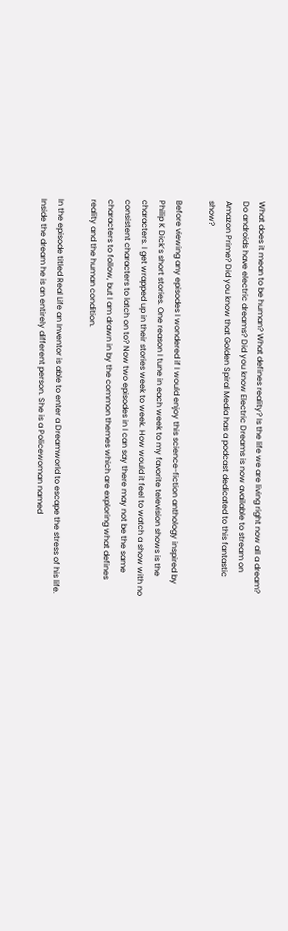What does it mean to be human? What defines reality? Is the life we are living right now all a dream? Do androids have electric dreams? Did you know Electric Dreams is now available to stream on Amazon Prime? Did you know that Golden Spiral Media has a podcast dedicated to this fantastic show?

Before viewing any episodes I wondered if I would enjoy this science-fiction anthology inspired by Philip K Dick’s short stories. One reason I tune in each week to my favorite television shows is the characters. I get wrapped up in their stories week to week. How would it feel to watch a show with no consistent characters to latch on to? Now two episodes in I can say there may not be the same characters to follow, but I am drawn in by the common themes which are exploring what defines reality and the human condition.

In the episode titled Real Life an Inventor is able to enter a Dreamworld to escape the stress of his life. Inside the dream he is an entirely different person. She is a Policewoman named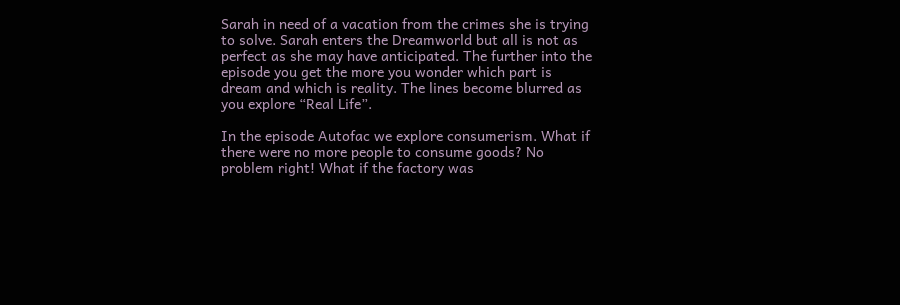Sarah in need of a vacation from the crimes she is trying to solve. Sarah enters the Dreamworld but all is not as perfect as she may have anticipated. The further into the episode you get the more you wonder which part is dream and which is reality. The lines become blurred as you explore “Real Life”.

In the episode Autofac we explore consumerism. What if there were no more people to consume goods? No problem right! What if the factory was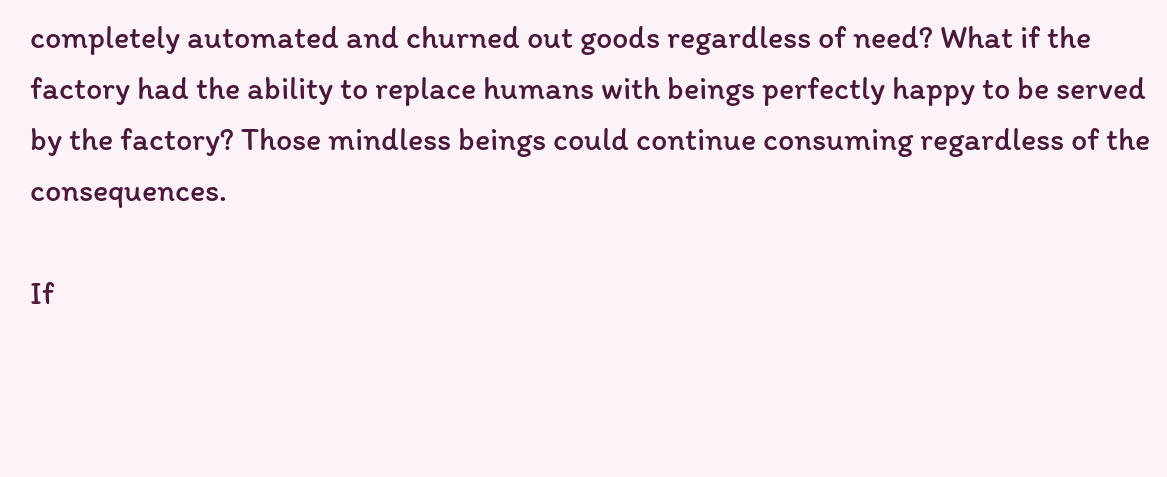completely automated and churned out goods regardless of need? What if the factory had the ability to replace humans with beings perfectly happy to be served by the factory? Those mindless beings could continue consuming regardless of the consequences.

If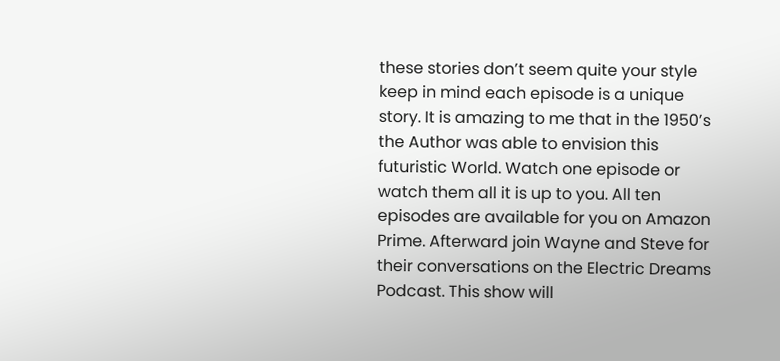these stories don’t seem quite your style keep in mind each episode is a unique story. It is amazing to me that in the 1950’s the Author was able to envision this futuristic World. Watch one episode or watch them all it is up to you. All ten episodes are available for you on Amazon Prime. Afterward join Wayne and Steve for their conversations on the Electric Dreams Podcast. This show will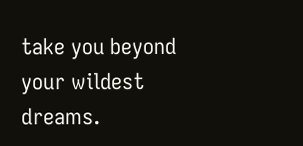take you beyond your wildest dreams.